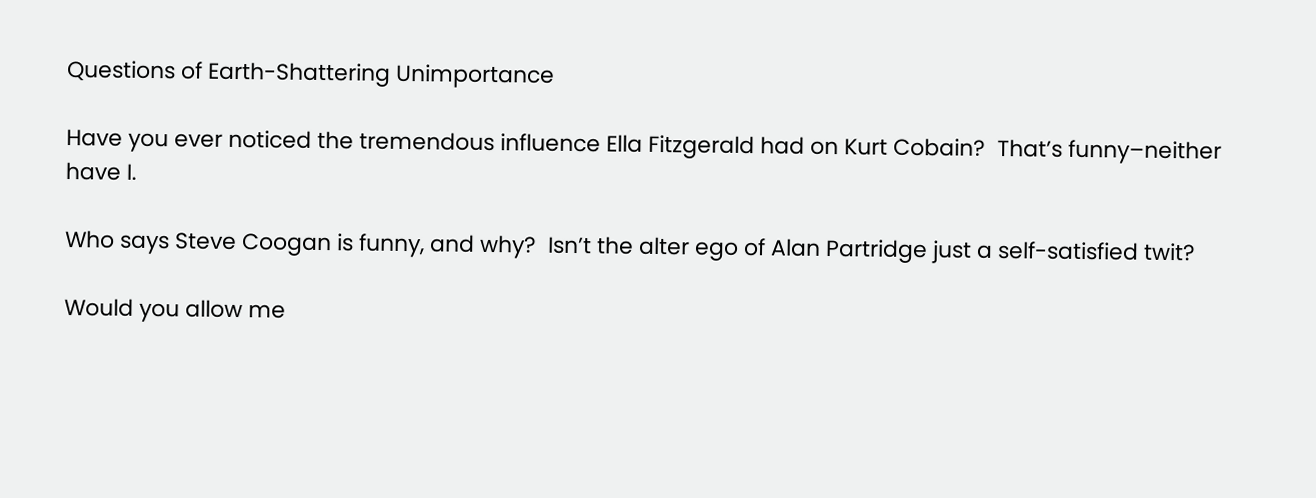Questions of Earth-Shattering Unimportance

Have you ever noticed the tremendous influence Ella Fitzgerald had on Kurt Cobain?  That’s funny–neither have I.

Who says Steve Coogan is funny, and why?  Isn’t the alter ego of Alan Partridge just a self-satisfied twit?

Would you allow me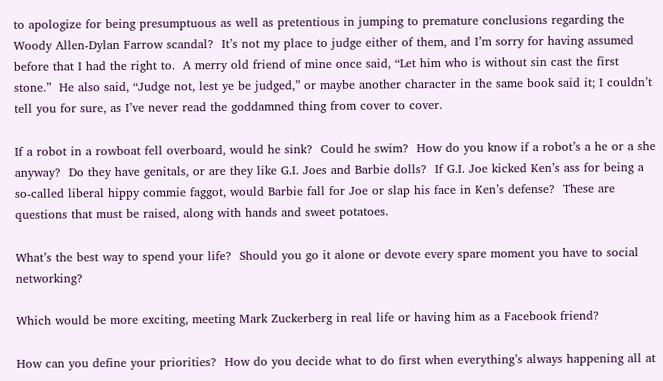to apologize for being presumptuous as well as pretentious in jumping to premature conclusions regarding the Woody Allen-Dylan Farrow scandal?  It’s not my place to judge either of them, and I’m sorry for having assumed before that I had the right to.  A merry old friend of mine once said, “Let him who is without sin cast the first stone.”  He also said, “Judge not, lest ye be judged,” or maybe another character in the same book said it; I couldn’t tell you for sure, as I’ve never read the goddamned thing from cover to cover.

If a robot in a rowboat fell overboard, would he sink?  Could he swim?  How do you know if a robot’s a he or a she anyway?  Do they have genitals, or are they like G.I. Joes and Barbie dolls?  If G.I. Joe kicked Ken’s ass for being a so-called liberal hippy commie faggot, would Barbie fall for Joe or slap his face in Ken’s defense?  These are questions that must be raised, along with hands and sweet potatoes.

What’s the best way to spend your life?  Should you go it alone or devote every spare moment you have to social networking?

Which would be more exciting, meeting Mark Zuckerberg in real life or having him as a Facebook friend?

How can you define your priorities?  How do you decide what to do first when everything’s always happening all at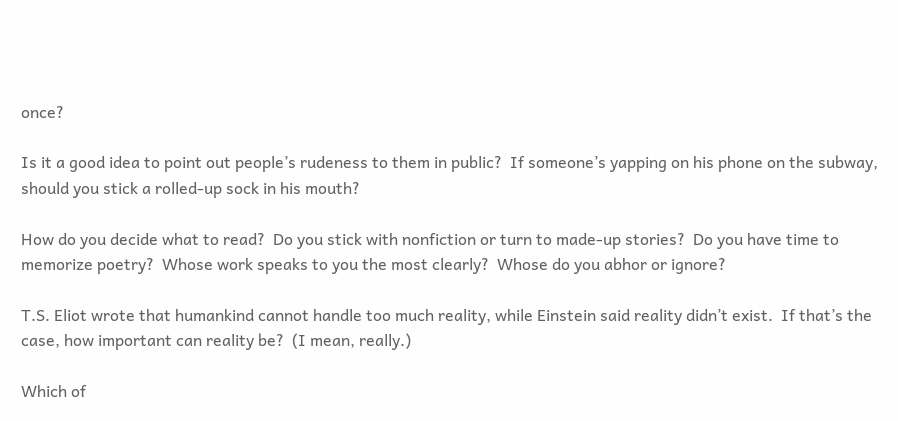once?

Is it a good idea to point out people’s rudeness to them in public?  If someone’s yapping on his phone on the subway, should you stick a rolled-up sock in his mouth?

How do you decide what to read?  Do you stick with nonfiction or turn to made-up stories?  Do you have time to memorize poetry?  Whose work speaks to you the most clearly?  Whose do you abhor or ignore?

T.S. Eliot wrote that humankind cannot handle too much reality, while Einstein said reality didn’t exist.  If that’s the case, how important can reality be?  (I mean, really.)

Which of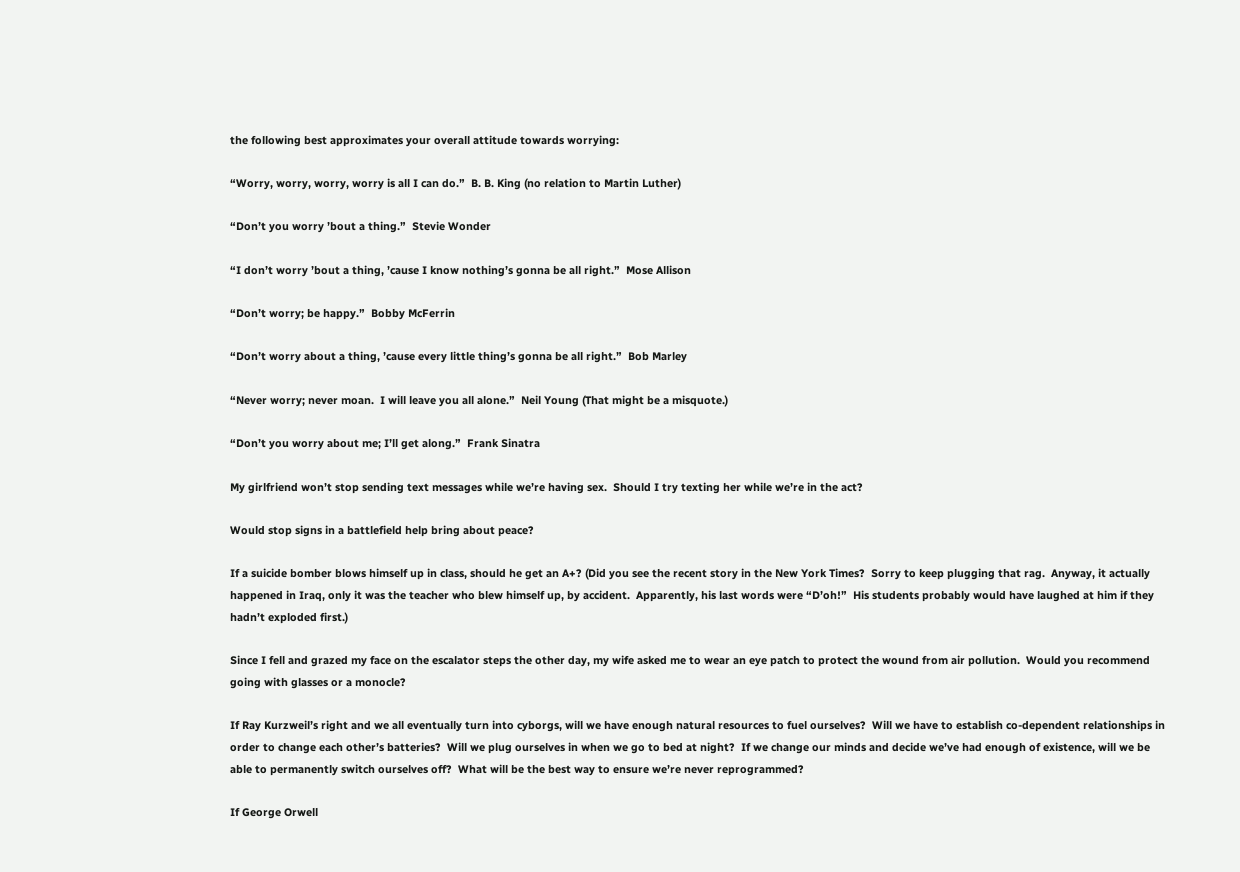the following best approximates your overall attitude towards worrying:

“Worry, worry, worry, worry is all I can do.”  B. B. King (no relation to Martin Luther)

“Don’t you worry ’bout a thing.”  Stevie Wonder

“I don’t worry ’bout a thing, ’cause I know nothing’s gonna be all right.”  Mose Allison

“Don’t worry; be happy.”  Bobby McFerrin

“Don’t worry about a thing, ’cause every little thing’s gonna be all right.”  Bob Marley

“Never worry; never moan.  I will leave you all alone.”  Neil Young (That might be a misquote.)

“Don’t you worry about me; I’ll get along.”  Frank Sinatra

My girlfriend won’t stop sending text messages while we’re having sex.  Should I try texting her while we’re in the act?

Would stop signs in a battlefield help bring about peace?

If a suicide bomber blows himself up in class, should he get an A+? (Did you see the recent story in the New York Times?  Sorry to keep plugging that rag.  Anyway, it actually happened in Iraq, only it was the teacher who blew himself up, by accident.  Apparently, his last words were “D’oh!”  His students probably would have laughed at him if they hadn’t exploded first.)

Since I fell and grazed my face on the escalator steps the other day, my wife asked me to wear an eye patch to protect the wound from air pollution.  Would you recommend going with glasses or a monocle?

If Ray Kurzweil’s right and we all eventually turn into cyborgs, will we have enough natural resources to fuel ourselves?  Will we have to establish co-dependent relationships in order to change each other’s batteries?  Will we plug ourselves in when we go to bed at night?  If we change our minds and decide we’ve had enough of existence, will we be able to permanently switch ourselves off?  What will be the best way to ensure we’re never reprogrammed?

If George Orwell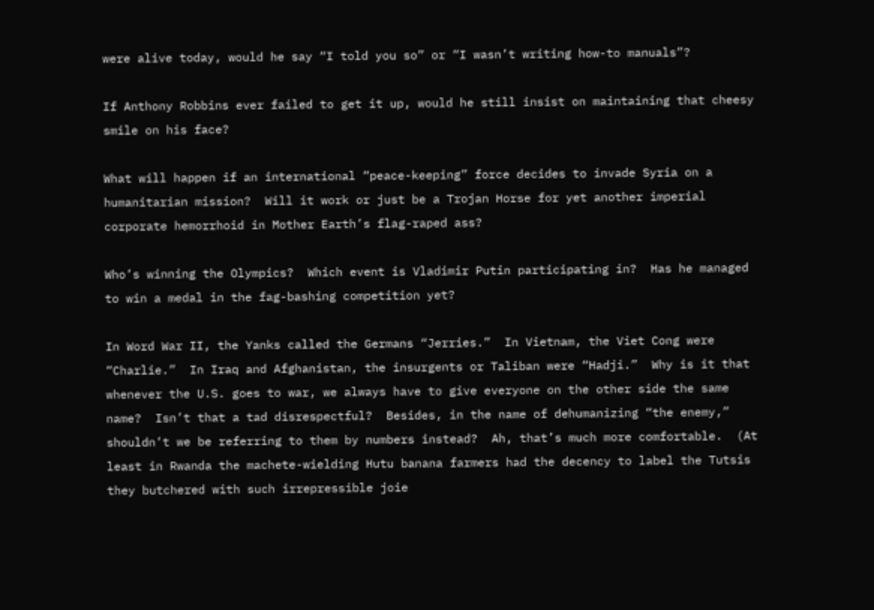were alive today, would he say “I told you so” or “I wasn’t writing how-to manuals”?

If Anthony Robbins ever failed to get it up, would he still insist on maintaining that cheesy smile on his face?

What will happen if an international “peace-keeping” force decides to invade Syria on a humanitarian mission?  Will it work or just be a Trojan Horse for yet another imperial corporate hemorrhoid in Mother Earth’s flag-raped ass?

Who’s winning the Olympics?  Which event is Vladimir Putin participating in?  Has he managed to win a medal in the fag-bashing competition yet?

In Word War II, the Yanks called the Germans “Jerries.”  In Vietnam, the Viet Cong were “Charlie.”  In Iraq and Afghanistan, the insurgents or Taliban were “Hadji.”  Why is it that whenever the U.S. goes to war, we always have to give everyone on the other side the same name?  Isn’t that a tad disrespectful?  Besides, in the name of dehumanizing “the enemy,” shouldn’t we be referring to them by numbers instead?  Ah, that’s much more comfortable.  (At least in Rwanda the machete-wielding Hutu banana farmers had the decency to label the Tutsis they butchered with such irrepressible joie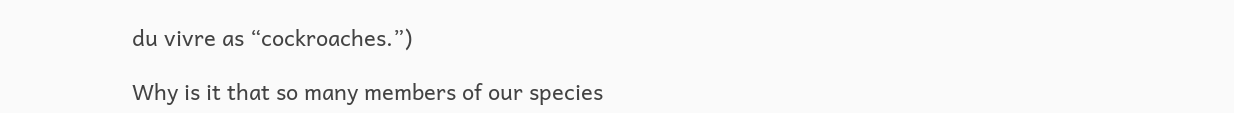du vivre as “cockroaches.”)

Why is it that so many members of our species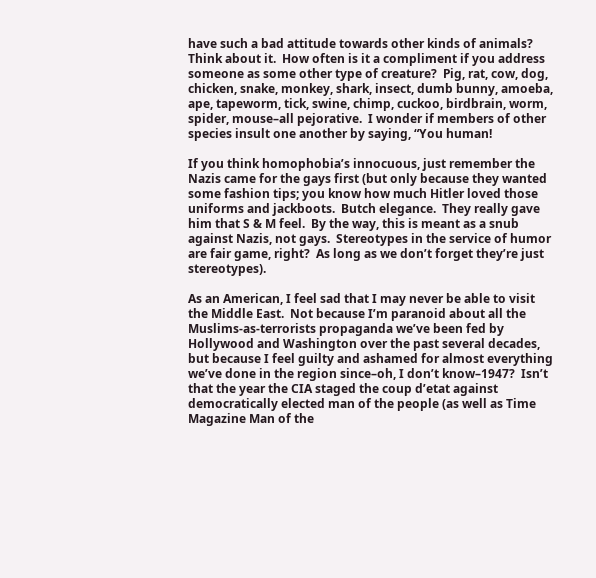have such a bad attitude towards other kinds of animals?  Think about it.  How often is it a compliment if you address someone as some other type of creature?  Pig, rat, cow, dog, chicken, snake, monkey, shark, insect, dumb bunny, amoeba, ape, tapeworm, tick, swine, chimp, cuckoo, birdbrain, worm, spider, mouse–all pejorative.  I wonder if members of other species insult one another by saying, “You human!

If you think homophobia’s innocuous, just remember the Nazis came for the gays first (but only because they wanted some fashion tips; you know how much Hitler loved those uniforms and jackboots.  Butch elegance.  They really gave him that S & M feel.  By the way, this is meant as a snub against Nazis, not gays.  Stereotypes in the service of humor are fair game, right?  As long as we don’t forget they’re just stereotypes).

As an American, I feel sad that I may never be able to visit the Middle East.  Not because I’m paranoid about all the Muslims-as-terrorists propaganda we’ve been fed by Hollywood and Washington over the past several decades, but because I feel guilty and ashamed for almost everything we’ve done in the region since–oh, I don’t know–1947?  Isn’t that the year the CIA staged the coup d’etat against democratically elected man of the people (as well as Time Magazine Man of the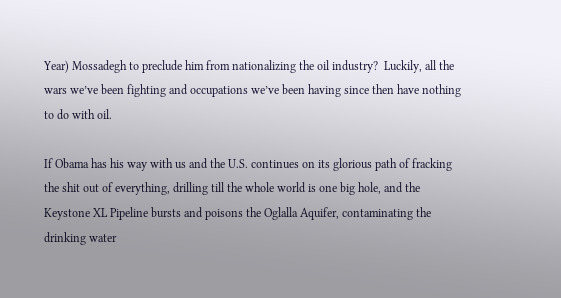Year) Mossadegh to preclude him from nationalizing the oil industry?  Luckily, all the wars we’ve been fighting and occupations we’ve been having since then have nothing to do with oil.

If Obama has his way with us and the U.S. continues on its glorious path of fracking the shit out of everything, drilling till the whole world is one big hole, and the Keystone XL Pipeline bursts and poisons the Oglalla Aquifer, contaminating the drinking water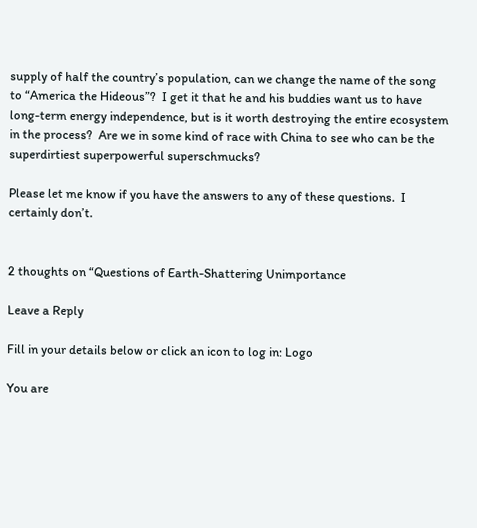supply of half the country’s population, can we change the name of the song to “America the Hideous”?  I get it that he and his buddies want us to have long-term energy independence, but is it worth destroying the entire ecosystem in the process?  Are we in some kind of race with China to see who can be the superdirtiest superpowerful superschmucks?

Please let me know if you have the answers to any of these questions.  I certainly don’t.


2 thoughts on “Questions of Earth-Shattering Unimportance

Leave a Reply

Fill in your details below or click an icon to log in: Logo

You are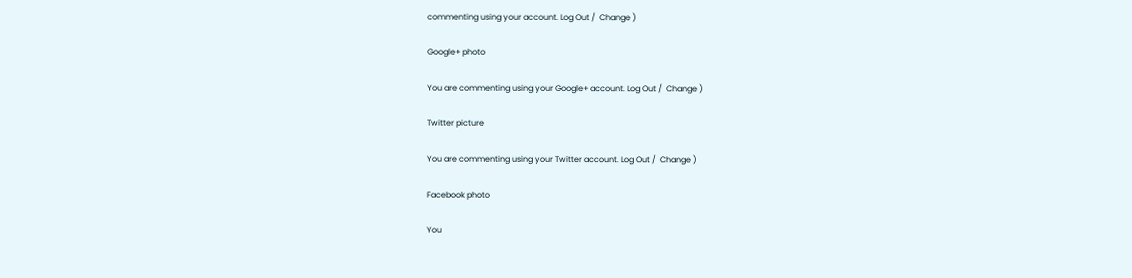commenting using your account. Log Out /  Change )

Google+ photo

You are commenting using your Google+ account. Log Out /  Change )

Twitter picture

You are commenting using your Twitter account. Log Out /  Change )

Facebook photo

You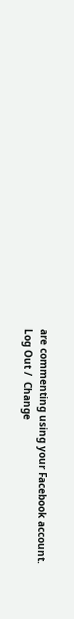are commenting using your Facebook account. Log Out /  Change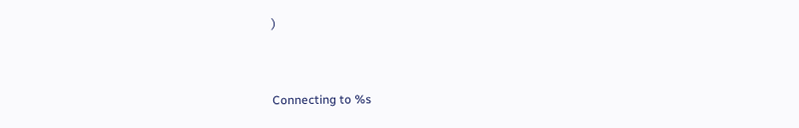)


Connecting to %s